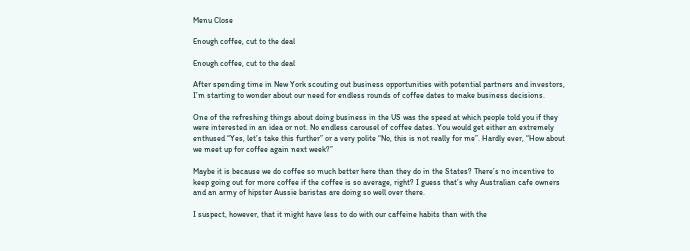Menu Close

Enough coffee, cut to the deal

Enough coffee, cut to the deal

After spending time in New York scouting out business opportunities with potential partners and investors, I’m starting to wonder about our need for endless rounds of coffee dates to make business decisions.

One of the refreshing things about doing business in the US was the speed at which people told you if they were interested in an idea or not. No endless carousel of coffee dates. You would get either an extremely enthused “Yes, let’s take this further” or a very polite “No, this is not really for me”. Hardly ever, “How about we meet up for coffee again next week?”

Maybe it is because we do coffee so much better here than they do in the States? There’s no incentive to keep going out for more coffee if the coffee is so average, right? I guess that’s why Australian cafe owners and an army of hipster Aussie baristas are doing so well over there.

I suspect, however, that it might have less to do with our caffeine habits than with the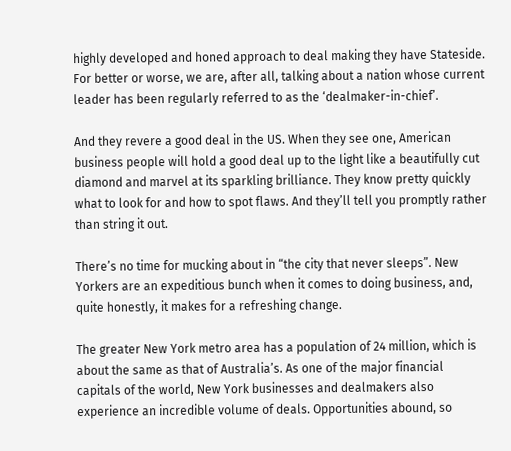highly developed and honed approach to deal making they have Stateside. For better or worse, we are, after all, talking about a nation whose current leader has been regularly referred to as the ‘dealmaker-in-chief’.

And they revere a good deal in the US. When they see one, American business people will hold a good deal up to the light like a beautifully cut diamond and marvel at its sparkling brilliance. They know pretty quickly what to look for and how to spot flaws. And they’ll tell you promptly rather than string it out.

There’s no time for mucking about in “the city that never sleeps”. New Yorkers are an expeditious bunch when it comes to doing business, and, quite honestly, it makes for a refreshing change.

The greater New York metro area has a population of 24 million, which is about the same as that of Australia’s. As one of the major financial capitals of the world, New York businesses and dealmakers also experience an incredible volume of deals. Opportunities abound, so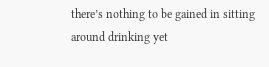there’s nothing to be gained in sitting around drinking yet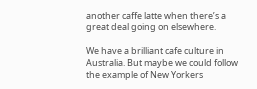another caffe latte when there’s a great deal going on elsewhere.

We have a brilliant cafe culture in Australia. But maybe we could follow the example of New Yorkers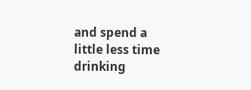and spend a little less time drinking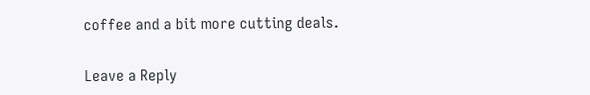coffee and a bit more cutting deals.

Leave a Reply